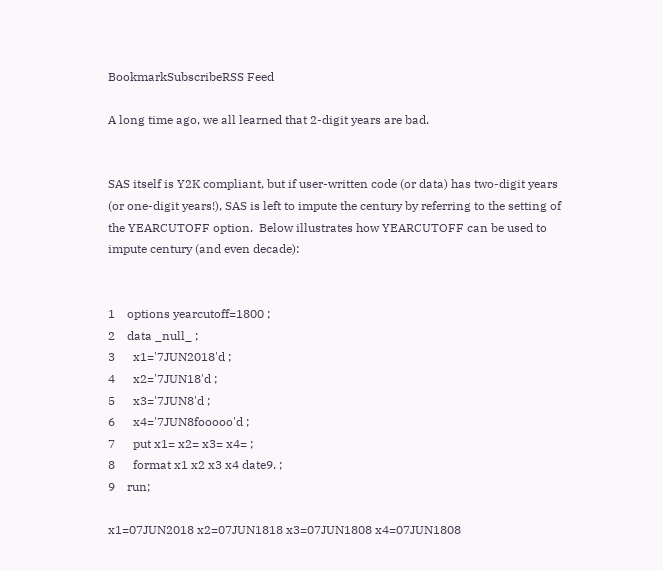BookmarkSubscribeRSS Feed

A long time ago, we all learned that 2-digit years are bad.


SAS itself is Y2K compliant, but if user-written code (or data) has two-digit years (or one-digit years!), SAS is left to impute the century by referring to the setting of the YEARCUTOFF option.  Below illustrates how YEARCUTOFF can be used to impute century (and even decade):


1    options yearcutoff=1800 ;
2    data _null_ ;
3      x1='7JUN2018'd ;
4      x2='7JUN18'd ;
5      x3='7JUN8'd ;
6      x4='7JUN8fooooo'd ;
7      put x1= x2= x3= x4= ;
8      format x1 x2 x3 x4 date9. ;
9    run;

x1=07JUN2018 x2=07JUN1818 x3=07JUN1808 x4=07JUN1808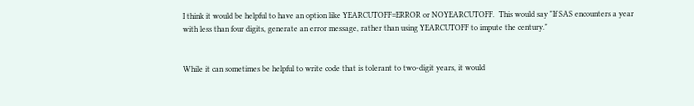I think it would be helpful to have an option like YEARCUTOFF=ERROR or NOYEARCUTOFF.  This would say "If SAS encounters a year with less than four digits, generate an error message, rather than using YEARCUTOFF to impute the century."


While it can sometimes be helpful to write code that is tolerant to two-digit years, it would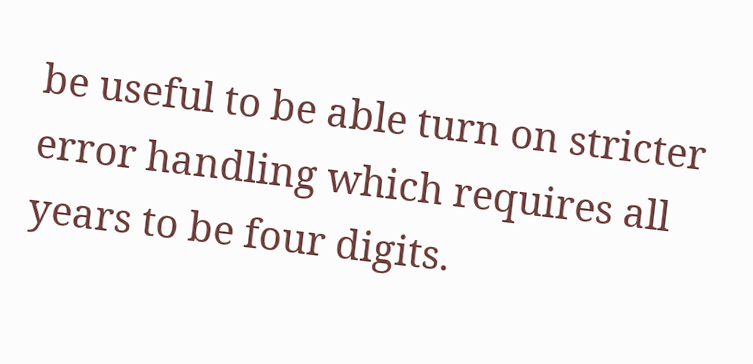be useful to be able turn on stricter error handling which requires all years to be four digits.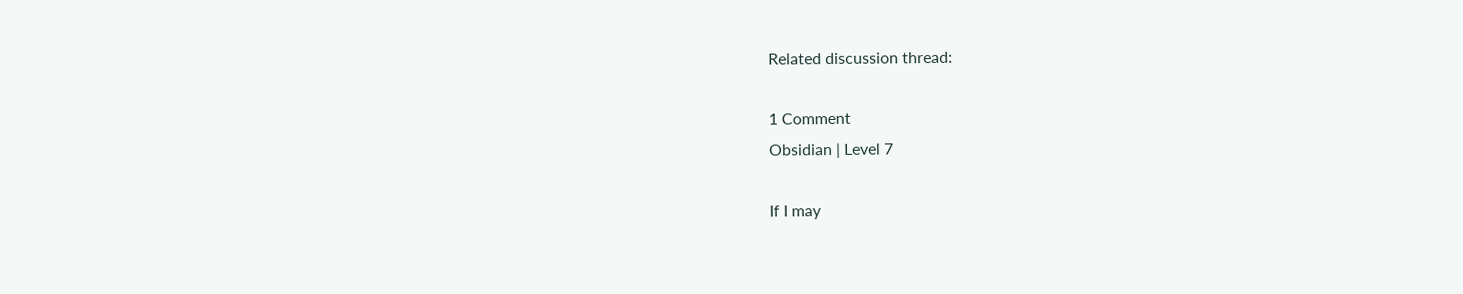Related discussion thread:

1 Comment
Obsidian | Level 7

If I may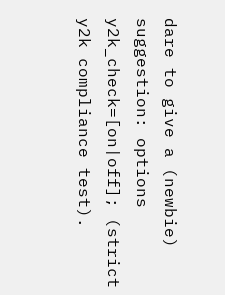dare to give a (newbie) suggestion: options y2k_check=[on|off]; (strict y2k compliance test).